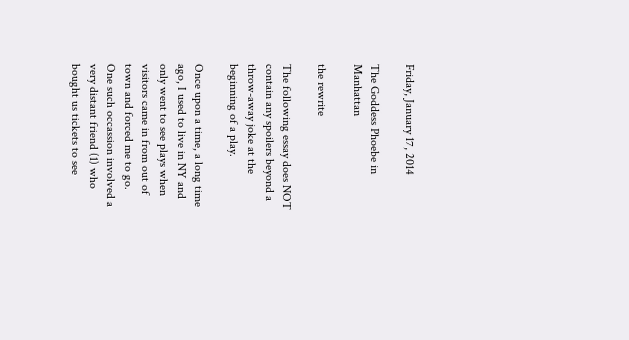Friday, January 17, 2014

The Goddess Phoebe in Manhattan

the rewrite

The following essay does NOT contain any spoilers beyond a throw-away joke at the beginning of a play.

Once upon a time, a long time ago, I used to live in NY and only went to see plays when visitors came in from out of town and forced me to go. One such occassion involved a very distant friend (1) who bought us tickets to see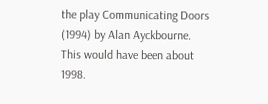the play Communicating Doors (1994) by Alan Ayckbourne. This would have been about 1998.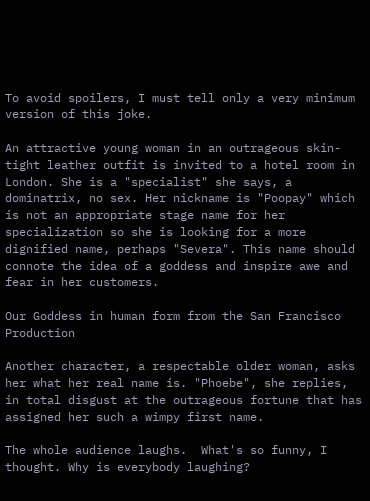To avoid spoilers, I must tell only a very minimum version of this joke.

An attractive young woman in an outrageous skin-tight leather outfit is invited to a hotel room in London. She is a "specialist" she says, a dominatrix, no sex. Her nickname is "Poopay" which is not an appropriate stage name for her specialization so she is looking for a more dignified name, perhaps "Severa". This name should connote the idea of a goddess and inspire awe and fear in her customers.

Our Goddess in human form from the San Francisco Production

Another character, a respectable older woman, asks her what her real name is. "Phoebe", she replies, in total disgust at the outrageous fortune that has assigned her such a wimpy first name.

The whole audience laughs.  What's so funny, I thought. Why is everybody laughing?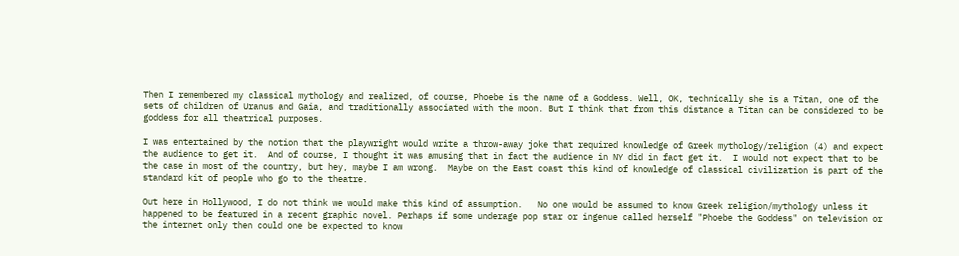Then I remembered my classical mythology and realized, of course, Phoebe is the name of a Goddess. Well, OK, technically she is a Titan, one of the sets of children of Uranus and Gaia, and traditionally associated with the moon. But I think that from this distance a Titan can be considered to be goddess for all theatrical purposes.

I was entertained by the notion that the playwright would write a throw-away joke that required knowledge of Greek mythology/religion (4) and expect the audience to get it.  And of course, I thought it was amusing that in fact the audience in NY did in fact get it.  I would not expect that to be the case in most of the country, but hey, maybe I am wrong.  Maybe on the East coast this kind of knowledge of classical civilization is part of the standard kit of people who go to the theatre.

Out here in Hollywood, I do not think we would make this kind of assumption.   No one would be assumed to know Greek religion/mythology unless it happened to be featured in a recent graphic novel. Perhaps if some underage pop star or ingenue called herself "Phoebe the Goddess" on television or the internet only then could one be expected to know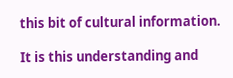this bit of cultural information.

It is this understanding and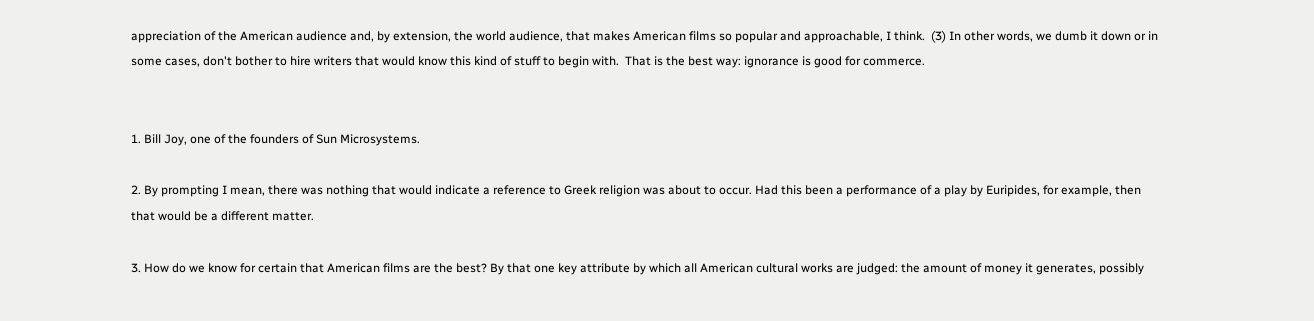appreciation of the American audience and, by extension, the world audience, that makes American films so popular and approachable, I think.  (3) In other words, we dumb it down or in some cases, don't bother to hire writers that would know this kind of stuff to begin with.  That is the best way: ignorance is good for commerce.


1. Bill Joy, one of the founders of Sun Microsystems.

2. By prompting I mean, there was nothing that would indicate a reference to Greek religion was about to occur. Had this been a performance of a play by Euripides, for example, then that would be a different matter.

3. How do we know for certain that American films are the best? By that one key attribute by which all American cultural works are judged: the amount of money it generates, possibly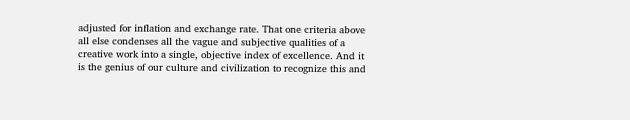adjusted for inflation and exchange rate. That one criteria above all else condenses all the vague and subjective qualities of a creative work into a single, objective index of excellence. And it is the genius of our culture and civilization to recognize this and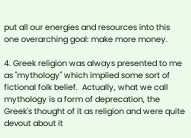put all our energies and resources into this one overarching goal: make more money.

4. Greek religion was always presented to me as "mythology" which implied some sort of fictional folk belief.  Actually, what we call mythology is a form of deprecation, the Greek's thought of it as religion and were quite devout about it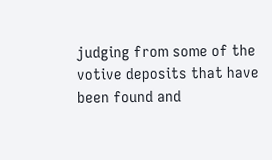judging from some of the votive deposits that have been found and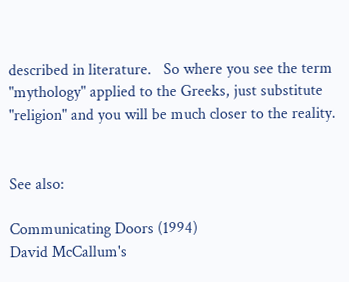described in literature.   So where you see the term "mythology" applied to the Greeks, just substitute "religion" and you will be much closer to the reality.


See also:

Communicating Doors (1994)
David McCallum's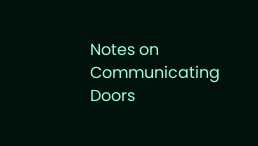Notes on Communicating Doors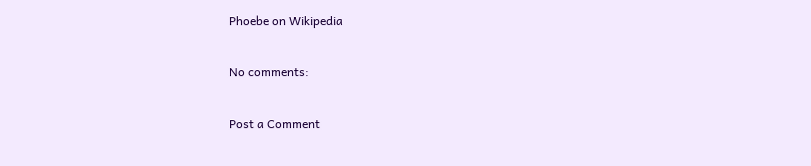Phoebe on Wikipedia

No comments:

Post a Comment